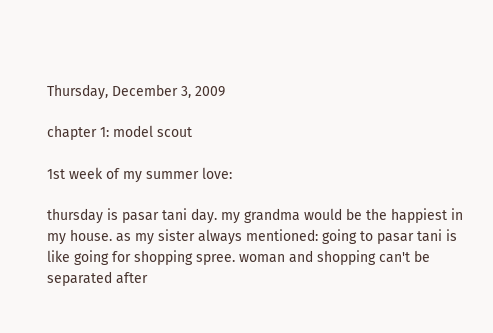Thursday, December 3, 2009

chapter 1: model scout

1st week of my summer love:

thursday is pasar tani day. my grandma would be the happiest in my house. as my sister always mentioned: going to pasar tani is like going for shopping spree. woman and shopping can't be separated after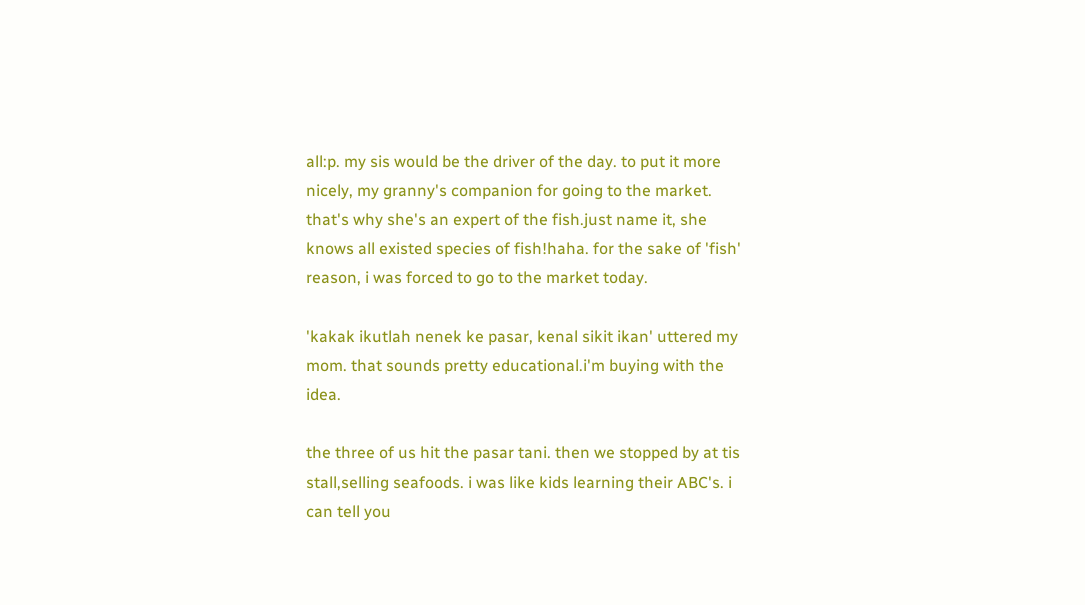all:p. my sis would be the driver of the day. to put it more nicely, my granny's companion for going to the market. that's why she's an expert of the fish.just name it, she knows all existed species of fish!haha. for the sake of 'fish' reason, i was forced to go to the market today.

'kakak ikutlah nenek ke pasar, kenal sikit ikan' uttered my mom. that sounds pretty educational.i'm buying with the idea.

the three of us hit the pasar tani. then we stopped by at tis stall,selling seafoods. i was like kids learning their ABC's. i can tell you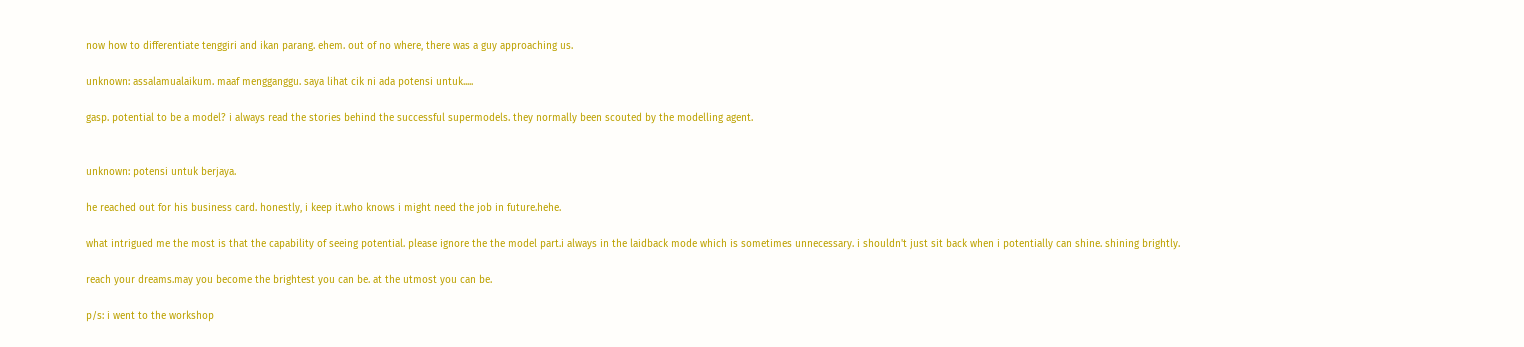now how to differentiate tenggiri and ikan parang. ehem. out of no where, there was a guy approaching us.

unknown: assalamualaikum. maaf mengganggu. saya lihat cik ni ada potensi untuk.....

gasp. potential to be a model? i always read the stories behind the successful supermodels. they normally been scouted by the modelling agent.


unknown: potensi untuk berjaya.

he reached out for his business card. honestly, i keep it.who knows i might need the job in future.hehe.

what intrigued me the most is that the capability of seeing potential. please ignore the the model part.i always in the laidback mode which is sometimes unnecessary. i shouldn't just sit back when i potentially can shine. shining brightly.

reach your dreams.may you become the brightest you can be. at the utmost you can be.

p/s: i went to the workshop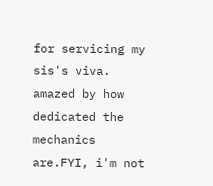for servicing my sis's viva. amazed by how dedicated the mechanics are.FYI, i'm not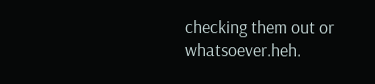checking them out or whatsoever.heh.